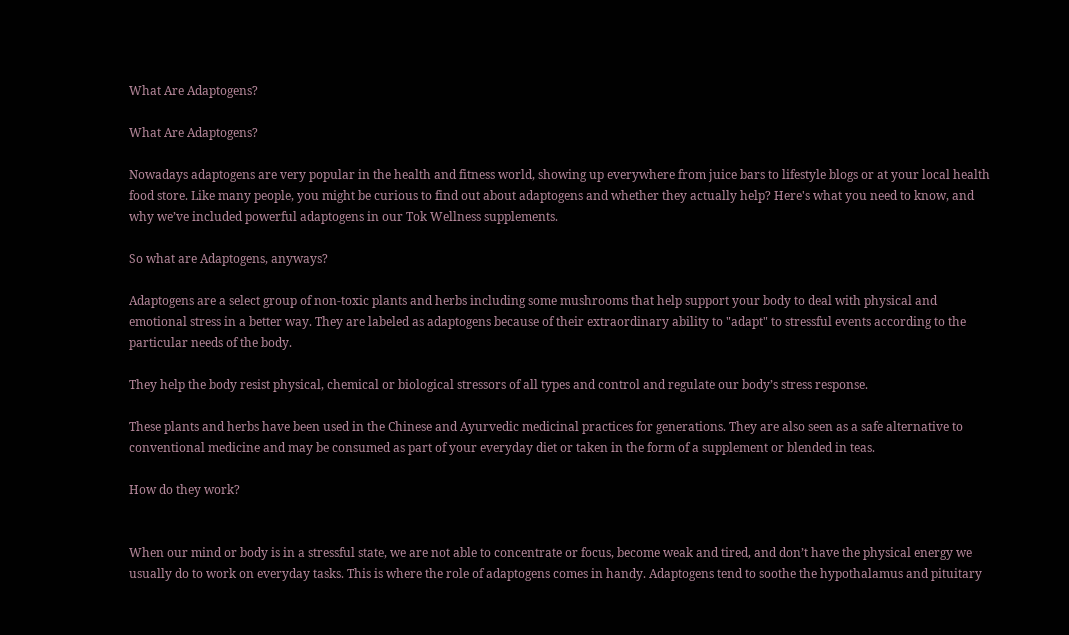What Are Adaptogens?

What Are Adaptogens?

Nowadays adaptogens are very popular in the health and fitness world, showing up everywhere from juice bars to lifestyle blogs or at your local health food store. Like many people, you might be curious to find out about adaptogens and whether they actually help? Here's what you need to know, and why we’ve included powerful adaptogens in our Tok Wellness supplements.

So what are Adaptogens, anyways?

Adaptogens are a select group of non-toxic plants and herbs including some mushrooms that help support your body to deal with physical and emotional stress in a better way. They are labeled as adaptogens because of their extraordinary ability to "adapt" to stressful events according to the particular needs of the body.

They help the body resist physical, chemical or biological stressors of all types and control and regulate our body’s stress response.

These plants and herbs have been used in the Chinese and Ayurvedic medicinal practices for generations. They are also seen as a safe alternative to conventional medicine and may be consumed as part of your everyday diet or taken in the form of a supplement or blended in teas.

How do they work?


When our mind or body is in a stressful state, we are not able to concentrate or focus, become weak and tired, and don’t have the physical energy we usually do to work on everyday tasks. This is where the role of adaptogens comes in handy. Adaptogens tend to soothe the hypothalamus and pituitary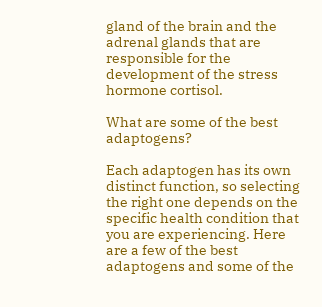gland of the brain and the adrenal glands that are responsible for the development of the stress hormone cortisol.

What are some of the best adaptogens?

Each adaptogen has its own distinct function, so selecting the right one depends on the specific health condition that you are experiencing. Here are a few of the best adaptogens and some of the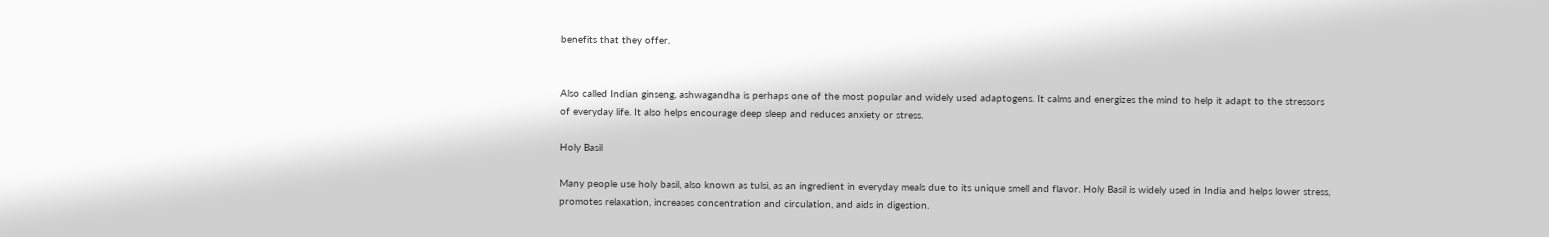benefits that they offer.


Also called Indian ginseng, ashwagandha is perhaps one of the most popular and widely used adaptogens. It calms and energizes the mind to help it adapt to the stressors of everyday life. It also helps encourage deep sleep and reduces anxiety or stress.

Holy Basil

Many people use holy basil, also known as tulsi, as an ingredient in everyday meals due to its unique smell and flavor. Holy Basil is widely used in India and helps lower stress, promotes relaxation, increases concentration and circulation, and aids in digestion.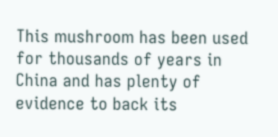This mushroom has been used for thousands of years in China and has plenty of evidence to back its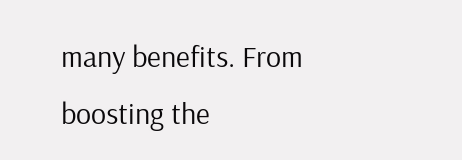many benefits. From boosting the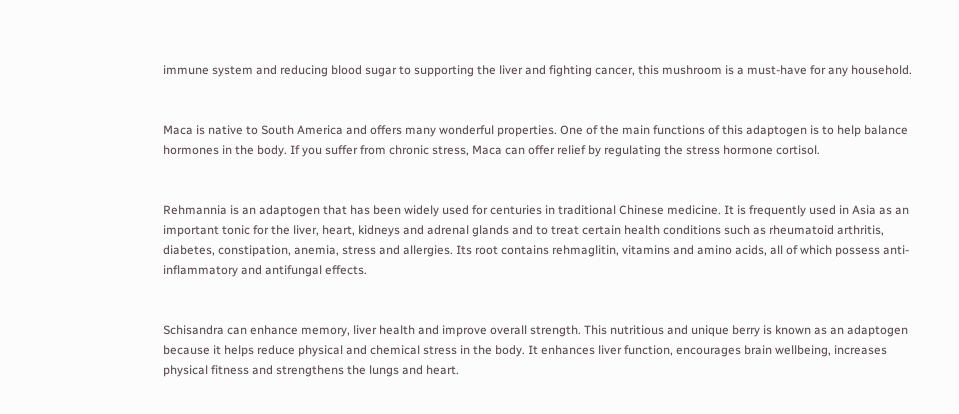immune system and reducing blood sugar to supporting the liver and fighting cancer, this mushroom is a must-have for any household.


Maca is native to South America and offers many wonderful properties. One of the main functions of this adaptogen is to help balance hormones in the body. If you suffer from chronic stress, Maca can offer relief by regulating the stress hormone cortisol.


Rehmannia is an adaptogen that has been widely used for centuries in traditional Chinese medicine. It is frequently used in Asia as an important tonic for the liver, heart, kidneys and adrenal glands and to treat certain health conditions such as rheumatoid arthritis, diabetes, constipation, anemia, stress and allergies. Its root contains rehmaglitin, vitamins and amino acids, all of which possess anti-inflammatory and antifungal effects.


Schisandra can enhance memory, liver health and improve overall strength. This nutritious and unique berry is known as an adaptogen because it helps reduce physical and chemical stress in the body. It enhances liver function, encourages brain wellbeing, increases physical fitness and strengthens the lungs and heart.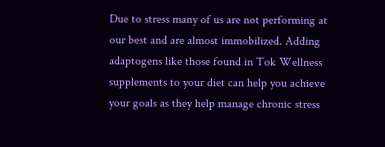Due to stress many of us are not performing at our best and are almost immobilized. Adding adaptogens like those found in Tok Wellness supplements to your diet can help you achieve your goals as they help manage chronic stress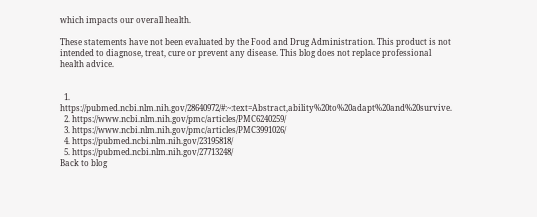which impacts our overall health.

These statements have not been evaluated by the Food and Drug Administration. This product is not intended to diagnose, treat, cure or prevent any disease. This blog does not replace professional health advice.


  1. https://pubmed.ncbi.nlm.nih.gov/28640972/#:~:text=Abstract,ability%20to%20adapt%20and%20survive.
  2. https://www.ncbi.nlm.nih.gov/pmc/articles/PMC6240259/
  3. https://www.ncbi.nlm.nih.gov/pmc/articles/PMC3991026/
  4. https://pubmed.ncbi.nlm.nih.gov/23195818/
  5. https://pubmed.ncbi.nlm.nih.gov/27713248/
Back to blog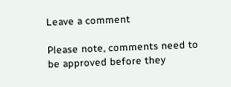Leave a comment

Please note, comments need to be approved before they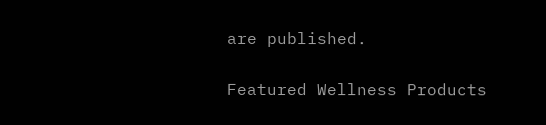are published.

Featured Wellness Products